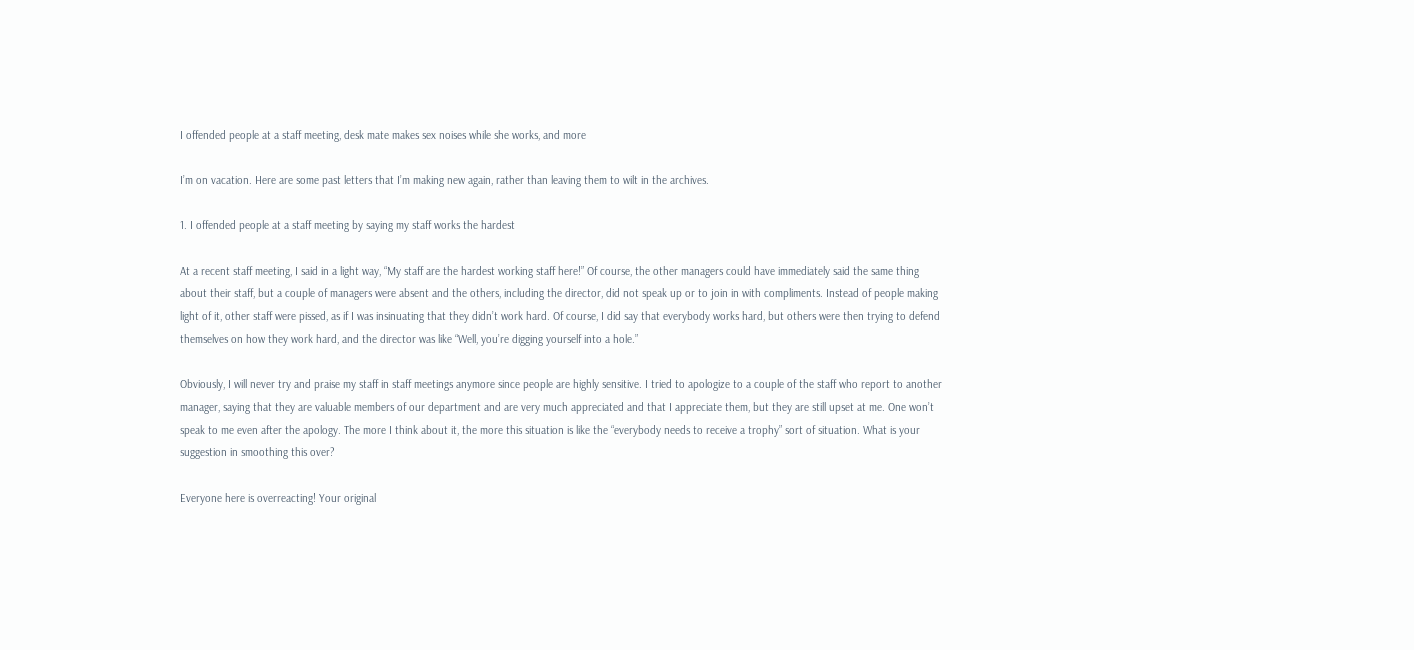I offended people at a staff meeting, desk mate makes sex noises while she works, and more

I’m on vacation. Here are some past letters that I’m making new again, rather than leaving them to wilt in the archives.

1. I offended people at a staff meeting by saying my staff works the hardest

At a recent staff meeting, I said in a light way, “My staff are the hardest working staff here!” Of course, the other managers could have immediately said the same thing about their staff, but a couple of managers were absent and the others, including the director, did not speak up or to join in with compliments. Instead of people making light of it, other staff were pissed, as if I was insinuating that they didn’t work hard. Of course, I did say that everybody works hard, but others were then trying to defend themselves on how they work hard, and the director was like “Well, you’re digging yourself into a hole.”

Obviously, I will never try and praise my staff in staff meetings anymore since people are highly sensitive. I tried to apologize to a couple of the staff who report to another manager, saying that they are valuable members of our department and are very much appreciated and that I appreciate them, but they are still upset at me. One won’t speak to me even after the apology. The more I think about it, the more this situation is like the “everybody needs to receive a trophy” sort of situation. What is your suggestion in smoothing this over?

Everyone here is overreacting! Your original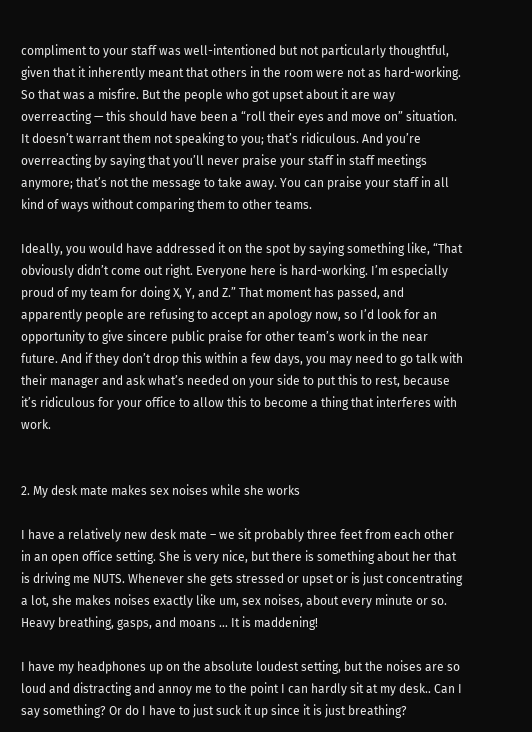compliment to your staff was well-intentioned but not particularly thoughtful, given that it inherently meant that others in the room were not as hard-working. So that was a misfire. But the people who got upset about it are way overreacting — this should have been a “roll their eyes and move on” situation. It doesn’t warrant them not speaking to you; that’s ridiculous. And you’re overreacting by saying that you’ll never praise your staff in staff meetings anymore; that’s not the message to take away. You can praise your staff in all kind of ways without comparing them to other teams.

Ideally, you would have addressed it on the spot by saying something like, “That obviously didn’t come out right. Everyone here is hard-working. I’m especially proud of my team for doing X, Y, and Z.” That moment has passed, and apparently people are refusing to accept an apology now, so I’d look for an opportunity to give sincere public praise for other team’s work in the near future. And if they don’t drop this within a few days, you may need to go talk with their manager and ask what’s needed on your side to put this to rest, because it’s ridiculous for your office to allow this to become a thing that interferes with work.


2. My desk mate makes sex noises while she works

I have a relatively new desk mate – we sit probably three feet from each other in an open office setting. She is very nice, but there is something about her that is driving me NUTS. Whenever she gets stressed or upset or is just concentrating a lot, she makes noises exactly like um, sex noises, about every minute or so. Heavy breathing, gasps, and moans … It is maddening!

I have my headphones up on the absolute loudest setting, but the noises are so loud and distracting and annoy me to the point I can hardly sit at my desk.. Can I say something? Or do I have to just suck it up since it is just breathing?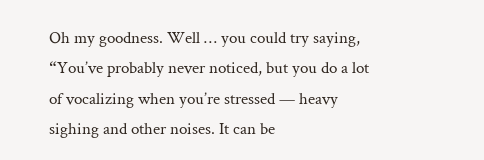Oh my goodness. Well … you could try saying, “You’ve probably never noticed, but you do a lot of vocalizing when you’re stressed — heavy sighing and other noises. It can be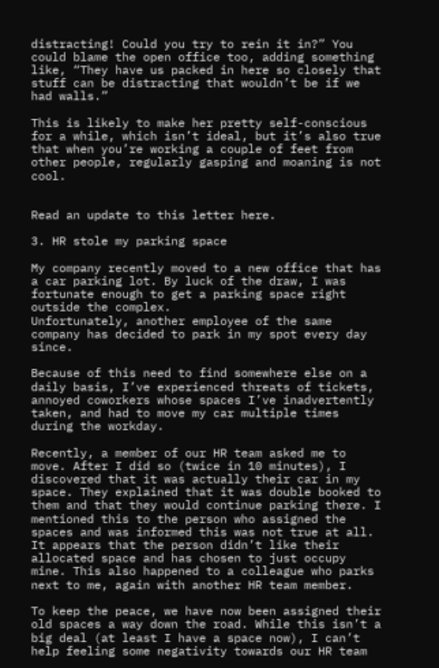distracting! Could you try to rein it in?” You could blame the open office too, adding something like, “They have us packed in here so closely that stuff can be distracting that wouldn’t be if we had walls.”

This is likely to make her pretty self-conscious for a while, which isn’t ideal, but it’s also true that when you’re working a couple of feet from other people, regularly gasping and moaning is not cool.


Read an update to this letter here.

3. HR stole my parking space

My company recently moved to a new office that has a car parking lot. By luck of the draw, I was fortunate enough to get a parking space right outside the complex.
Unfortunately, another employee of the same company has decided to park in my spot every day since.

Because of this need to find somewhere else on a daily basis, I’ve experienced threats of tickets, annoyed coworkers whose spaces I’ve inadvertently taken, and had to move my car multiple times during the workday.

Recently, a member of our HR team asked me to move. After I did so (twice in 10 minutes), I discovered that it was actually their car in my space. They explained that it was double booked to them and that they would continue parking there. I mentioned this to the person who assigned the spaces and was informed this was not true at all. It appears that the person didn’t like their allocated space and has chosen to just occupy mine. This also happened to a colleague who parks next to me, again with another HR team member.

To keep the peace, we have now been assigned their old spaces a way down the road. While this isn’t a big deal (at least I have a space now), I can’t help feeling some negativity towards our HR team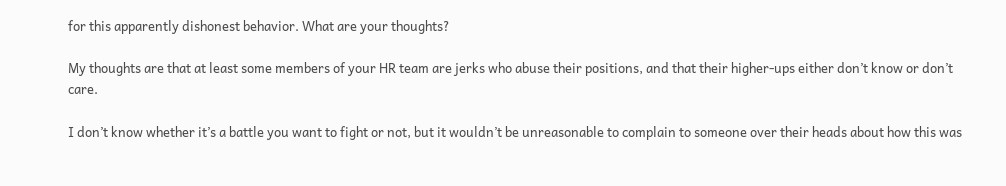for this apparently dishonest behavior. What are your thoughts?

My thoughts are that at least some members of your HR team are jerks who abuse their positions, and that their higher-ups either don’t know or don’t care.

I don’t know whether it’s a battle you want to fight or not, but it wouldn’t be unreasonable to complain to someone over their heads about how this was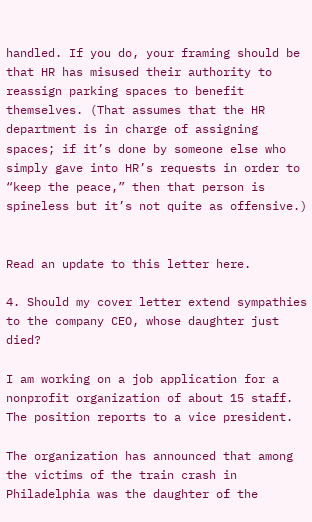handled. If you do, your framing should be that HR has misused their authority to reassign parking spaces to benefit themselves. (That assumes that the HR department is in charge of assigning spaces; if it’s done by someone else who simply gave into HR’s requests in order to “keep the peace,” then that person is spineless but it’s not quite as offensive.)


Read an update to this letter here.

4. Should my cover letter extend sympathies to the company CEO, whose daughter just died?

I am working on a job application for a nonprofit organization of about 15 staff. The position reports to a vice president.

The organization has announced that among the victims of the train crash in Philadelphia was the daughter of the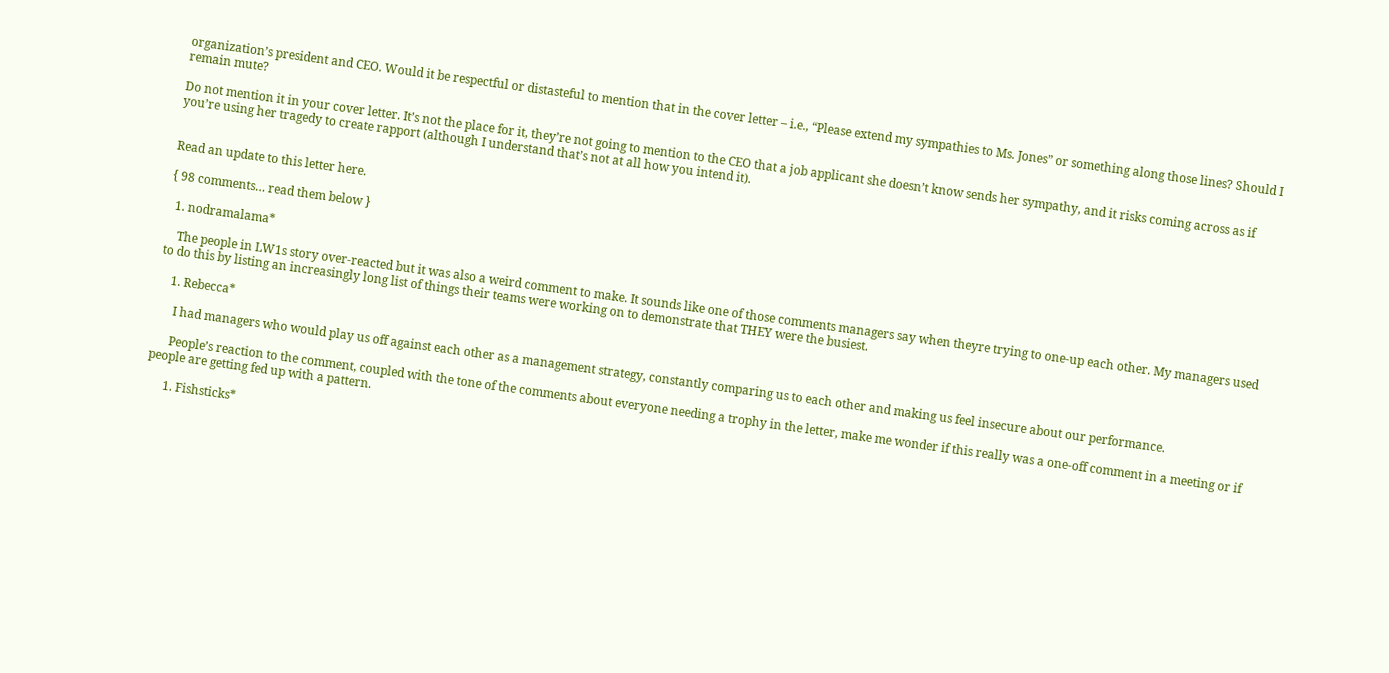organization’s president and CEO. Would it be respectful or distasteful to mention that in the cover letter – i.e., “Please extend my sympathies to Ms. Jones” or something along those lines? Should I remain mute?

Do not mention it in your cover letter. It’s not the place for it, they’re not going to mention to the CEO that a job applicant she doesn’t know sends her sympathy, and it risks coming across as if you’re using her tragedy to create rapport (although I understand that’s not at all how you intend it).


Read an update to this letter here.

{ 98 comments… read them below }

  1. nodramalama*

    The people in LW1s story over-reacted but it was also a weird comment to make. It sounds like one of those comments managers say when theyre trying to one-up each other. My managers used to do this by listing an increasingly long list of things their teams were working on to demonstrate that THEY were the busiest.

    1. Rebecca*

      I had managers who would play us off against each other as a management strategy, constantly comparing us to each other and making us feel insecure about our performance.

      People’s reaction to the comment, coupled with the tone of the comments about everyone needing a trophy in the letter, make me wonder if this really was a one-off comment in a meeting or if people are getting fed up with a pattern.

      1. Fishsticks*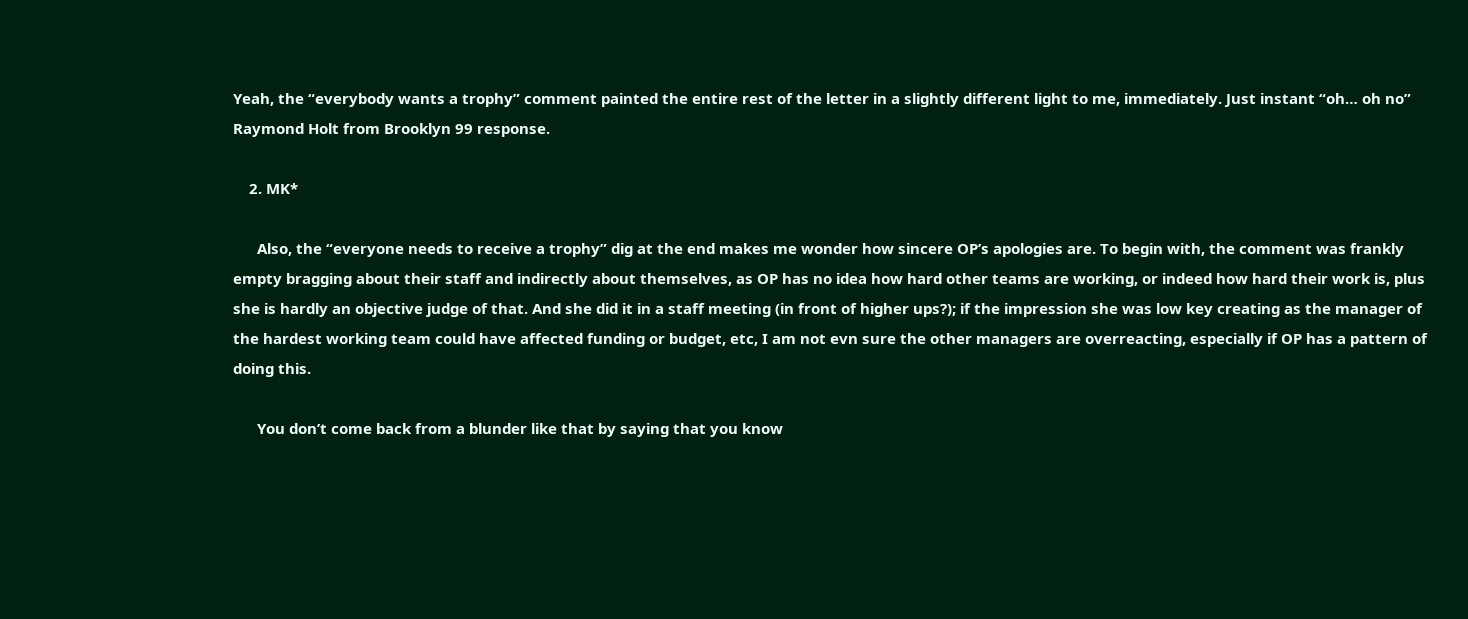Yeah, the “everybody wants a trophy” comment painted the entire rest of the letter in a slightly different light to me, immediately. Just instant “oh… oh no” Raymond Holt from Brooklyn 99 response.

    2. MK*

      Also, the “everyone needs to receive a trophy” dig at the end makes me wonder how sincere OP’s apologies are. To begin with, the comment was frankly empty bragging about their staff and indirectly about themselves, as OP has no idea how hard other teams are working, or indeed how hard their work is, plus she is hardly an objective judge of that. And she did it in a staff meeting (in front of higher ups?); if the impression she was low key creating as the manager of the hardest working team could have affected funding or budget, etc, I am not evn sure the other managers are overreacting, especially if OP has a pattern of doing this.

      You don’t come back from a blunder like that by saying that you know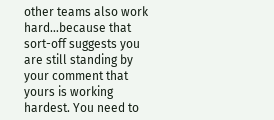other teams also work hard…because that sort-off suggests you are still standing by your comment that yours is working hardest. You need to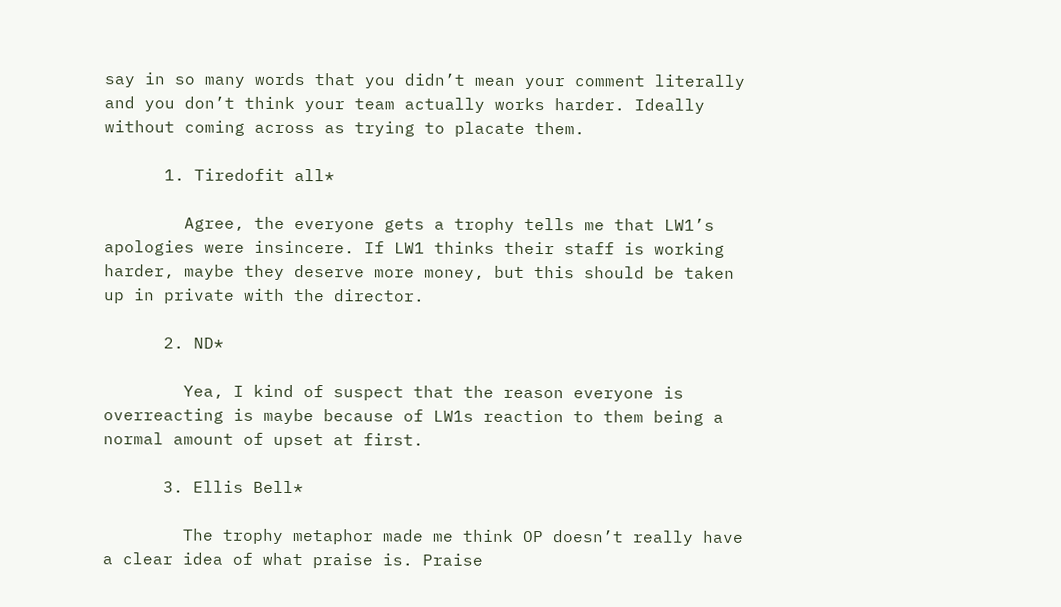say in so many words that you didn’t mean your comment literally and you don’t think your team actually works harder. Ideally without coming across as trying to placate them.

      1. Tiredofit all*

        Agree, the everyone gets a trophy tells me that LW1’s apologies were insincere. If LW1 thinks their staff is working harder, maybe they deserve more money, but this should be taken up in private with the director.

      2. ND*

        Yea, I kind of suspect that the reason everyone is overreacting is maybe because of LW1s reaction to them being a normal amount of upset at first.

      3. Ellis Bell*

        The trophy metaphor made me think OP doesn’t really have a clear idea of what praise is. Praise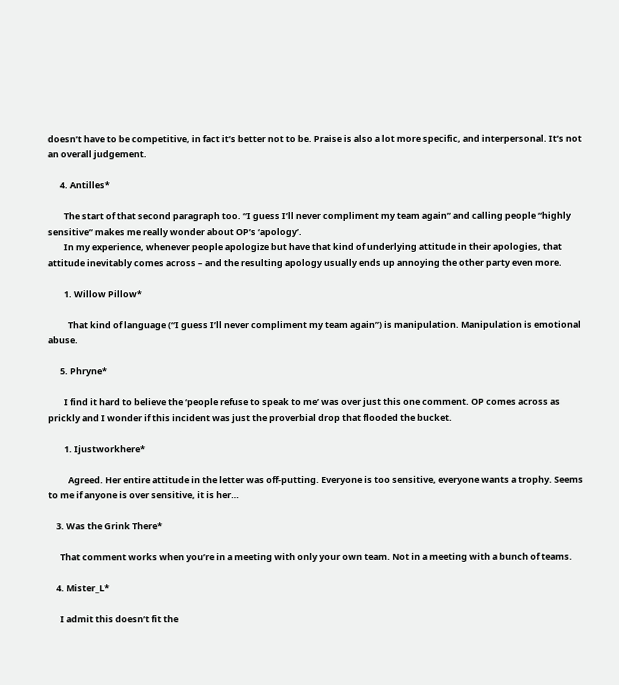doesn’t have to be competitive, in fact it’s better not to be. Praise is also a lot more specific, and interpersonal. It’s not an overall judgement.

      4. Antilles*

        The start of that second paragraph too. “I guess I’ll never compliment my team again” and calling people “highly sensitive” makes me really wonder about OP’s ‘apology’.
        In my experience, whenever people apologize but have that kind of underlying attitude in their apologies, that attitude inevitably comes across – and the resulting apology usually ends up annoying the other party even more.

        1. Willow Pillow*

          That kind of language (“I guess I’ll never compliment my team again”) is manipulation. Manipulation is emotional abuse.

      5. Phryne*

        I find it hard to believe the ‘people refuse to speak to me’ was over just this one comment. OP comes across as prickly and I wonder if this incident was just the proverbial drop that flooded the bucket.

        1. Ijustworkhere*

          Agreed. Her entire attitude in the letter was off-putting. Everyone is too sensitive, everyone wants a trophy. Seems to me if anyone is over sensitive, it is her…

    3. Was the Grink There*

      That comment works when you’re in a meeting with only your own team. Not in a meeting with a bunch of teams.

    4. Mister_L*

      I admit this doesn’t fit the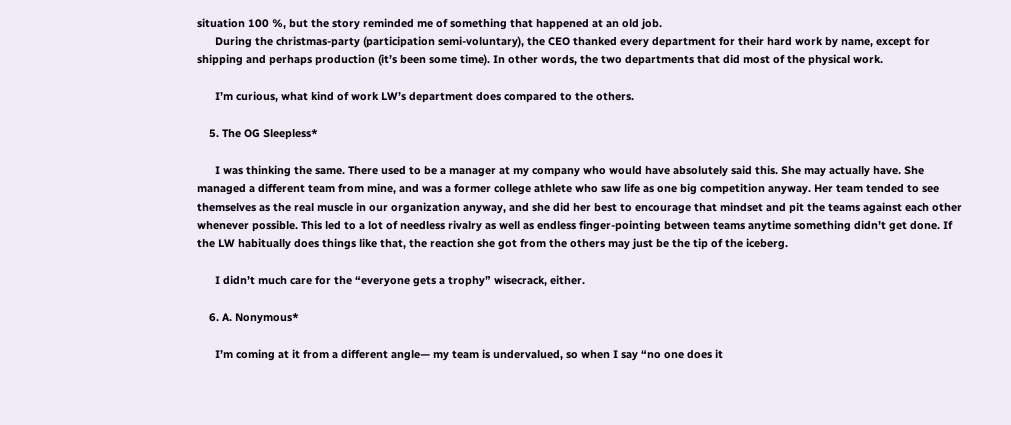situation 100 %, but the story reminded me of something that happened at an old job.
      During the christmas-party (participation semi-voluntary), the CEO thanked every department for their hard work by name, except for shipping and perhaps production (it’s been some time). In other words, the two departments that did most of the physical work.

      I’m curious, what kind of work LW’s department does compared to the others.

    5. The OG Sleepless*

      I was thinking the same. There used to be a manager at my company who would have absolutely said this. She may actually have. She managed a different team from mine, and was a former college athlete who saw life as one big competition anyway. Her team tended to see themselves as the real muscle in our organization anyway, and she did her best to encourage that mindset and pit the teams against each other whenever possible. This led to a lot of needless rivalry as well as endless finger-pointing between teams anytime something didn’t get done. If the LW habitually does things like that, the reaction she got from the others may just be the tip of the iceberg.

      I didn’t much care for the “everyone gets a trophy” wisecrack, either.

    6. A. Nonymous*

      I’m coming at it from a different angle— my team is undervalued, so when I say “no one does it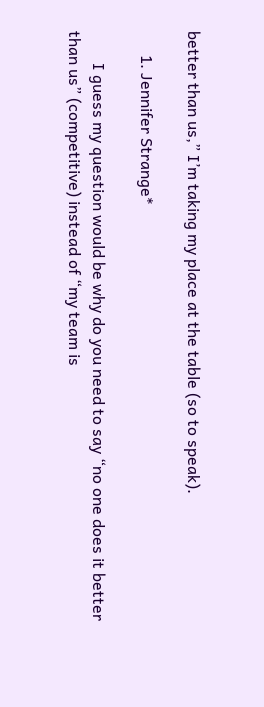better than us,” I’m taking my place at the table (so to speak).

      1. Jennifer Strange*

        I guess my question would be why do you need to say “no one does it better than us” (competitive) instead of “my team is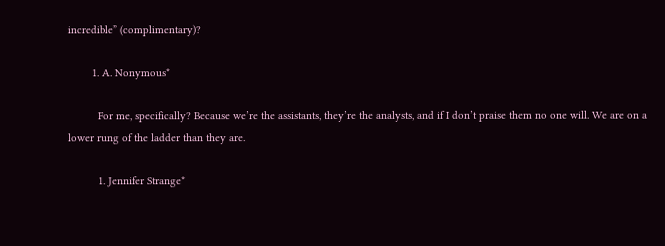incredible” (complimentary)?

        1. A. Nonymous*

          For me, specifically? Because we’re the assistants, they’re the analysts, and if I don’t praise them no one will. We are on a lower rung of the ladder than they are.

          1. Jennifer Strange*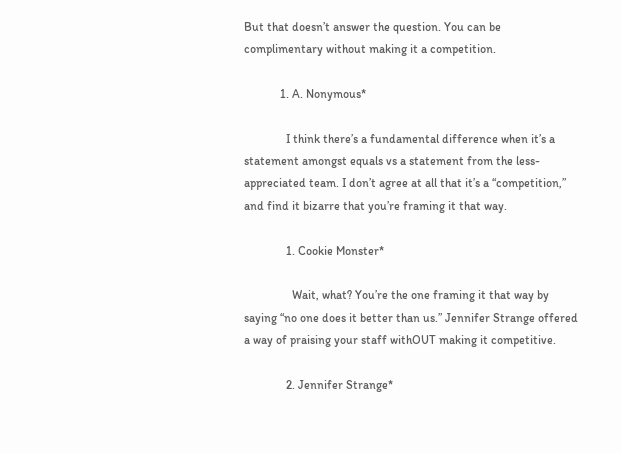But that doesn’t answer the question. You can be complimentary without making it a competition.

            1. A. Nonymous*

              I think there’s a fundamental difference when it’s a statement amongst equals vs a statement from the less-appreciated team. I don’t agree at all that it’s a “competition,” and find it bizarre that you’re framing it that way.

              1. Cookie Monster*

                Wait, what? You’re the one framing it that way by saying “no one does it better than us.” Jennifer Strange offered a way of praising your staff withOUT making it competitive.

              2. Jennifer Strange*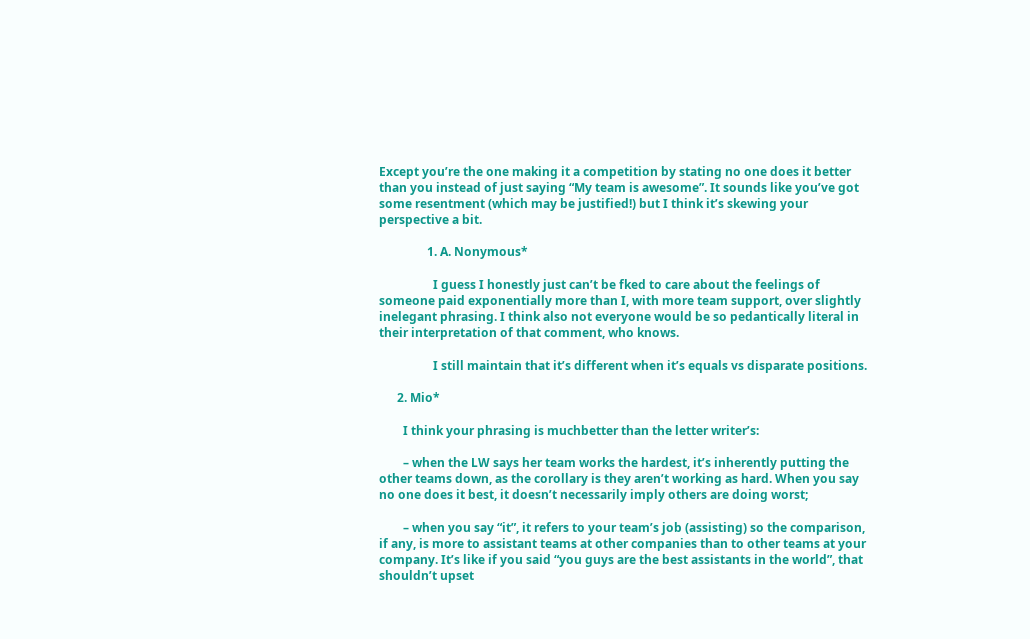Except you’re the one making it a competition by stating no one does it better than you instead of just saying “My team is awesome”. It sounds like you’ve got some resentment (which may be justified!) but I think it’s skewing your perspective a bit.

                1. A. Nonymous*

                  I guess I honestly just can’t be fked to care about the feelings of someone paid exponentially more than I, with more team support, over slightly inelegant phrasing. I think also not everyone would be so pedantically literal in their interpretation of that comment, who knows.

                  I still maintain that it’s different when it’s equals vs disparate positions.

      2. Mio*

        I think your phrasing is muchbetter than the letter writer’s:

        – when the LW says her team works the hardest, it’s inherently putting the other teams down, as the corollary is they aren’t working as hard. When you say no one does it best, it doesn’t necessarily imply others are doing worst;

        – when you say “it”, it refers to your team’s job (assisting) so the comparison, if any, is more to assistant teams at other companies than to other teams at your company. It’s like if you said “you guys are the best assistants in the world”, that shouldn’t upset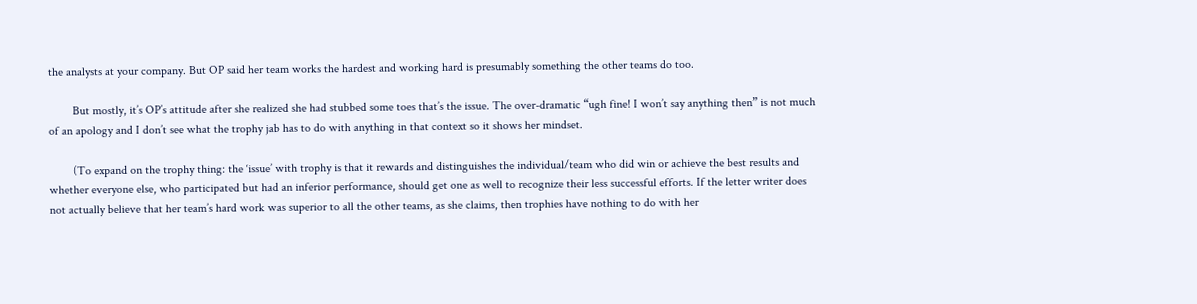the analysts at your company. But OP said her team works the hardest and working hard is presumably something the other teams do too.

        But mostly, it’s OP’s attitude after she realized she had stubbed some toes that’s the issue. The over-dramatic “ugh fine! I won’t say anything then” is not much of an apology and I don’t see what the trophy jab has to do with anything in that context so it shows her mindset.

        (To expand on the trophy thing: the ‘issue’ with trophy is that it rewards and distinguishes the individual/team who did win or achieve the best results and whether everyone else, who participated but had an inferior performance, should get one as well to recognize their less successful efforts. If the letter writer does not actually believe that her team’s hard work was superior to all the other teams, as she claims, then trophies have nothing to do with her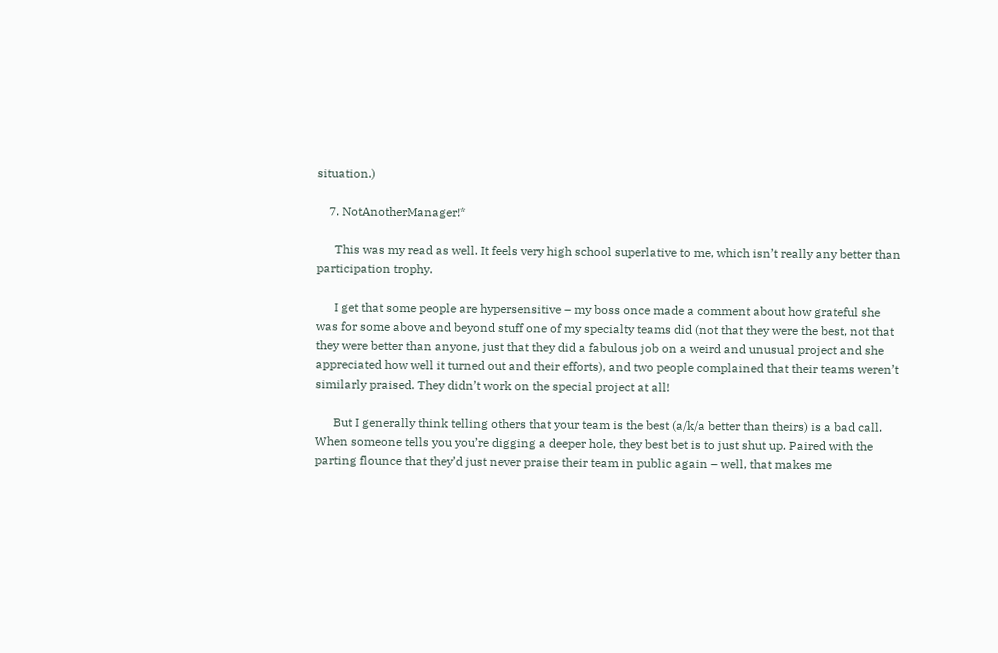situation.)

    7. NotAnotherManager!*

      This was my read as well. It feels very high school superlative to me, which isn’t really any better than participation trophy.

      I get that some people are hypersensitive – my boss once made a comment about how grateful she was for some above and beyond stuff one of my specialty teams did (not that they were the best, not that they were better than anyone, just that they did a fabulous job on a weird and unusual project and she appreciated how well it turned out and their efforts), and two people complained that their teams weren’t similarly praised. They didn’t work on the special project at all!

      But I generally think telling others that your team is the best (a/k/a better than theirs) is a bad call. When someone tells you you’re digging a deeper hole, they best bet is to just shut up. Paired with the parting flounce that they’d just never praise their team in public again – well, that makes me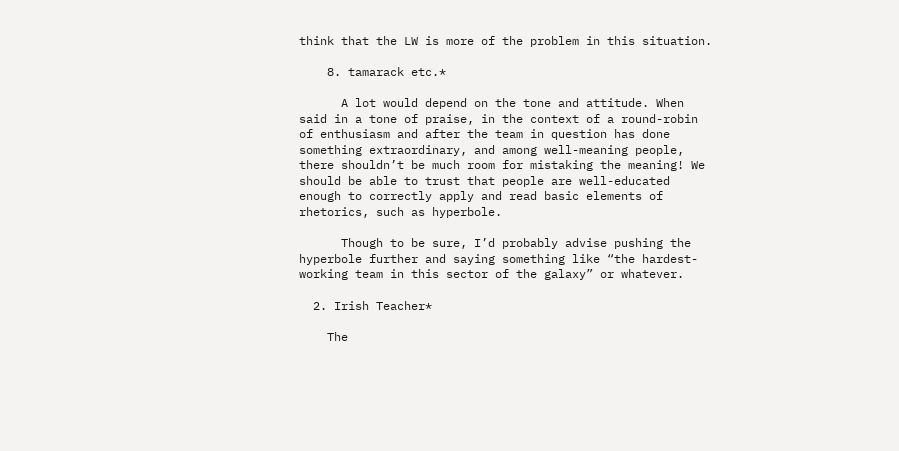think that the LW is more of the problem in this situation.

    8. tamarack etc.*

      A lot would depend on the tone and attitude. When said in a tone of praise, in the context of a round-robin of enthusiasm and after the team in question has done something extraordinary, and among well-meaning people, there shouldn’t be much room for mistaking the meaning! We should be able to trust that people are well-educated enough to correctly apply and read basic elements of rhetorics, such as hyperbole.

      Though to be sure, I’d probably advise pushing the hyperbole further and saying something like “the hardest-working team in this sector of the galaxy” or whatever.

  2. Irish Teacher*

    The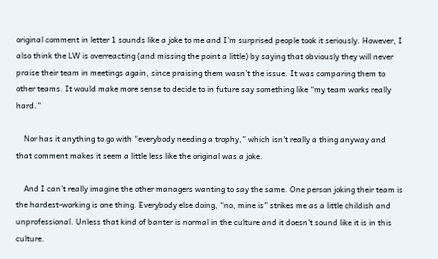original comment in letter 1 sounds like a joke to me and I’m surprised people took it seriously. However, I also think the LW is overreacting (and missing the point a little) by saying that obviously they will never praise their team in meetings again, since praising them wasn’t the issue. It was comparing them to other teams. It would make more sense to decide to in future say something like “my team works really hard.”

    Nor has it anything to go with “everybody needing a trophy,” which isn’t really a thing anyway and that comment makes it seem a little less like the original was a joke.

    And I can’t really imagine the other managers wanting to say the same. One person joking their team is the hardest-working is one thing. Everybody else doing, “no, mine is” strikes me as a little childish and unprofessional. Unless that kind of banter is normal in the culture and it doesn’t sound like it is in this culture.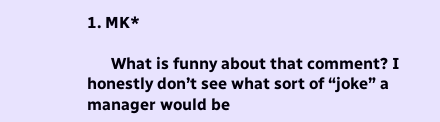1. MK*

      What is funny about that comment? I honestly don’t see what sort of “joke” a manager would be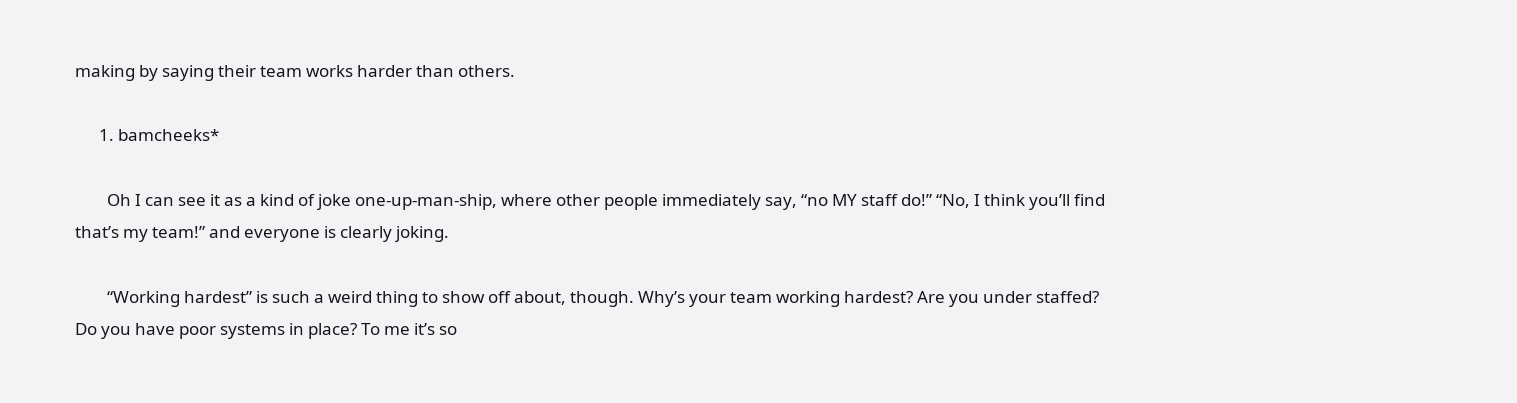making by saying their team works harder than others.

      1. bamcheeks*

        Oh I can see it as a kind of joke one-up-man-ship, where other people immediately say, “no MY staff do!” “No, I think you’ll find that’s my team!” and everyone is clearly joking.

        “Working hardest” is such a weird thing to show off about, though. Why’s your team working hardest? Are you under staffed? Do you have poor systems in place? To me it’s so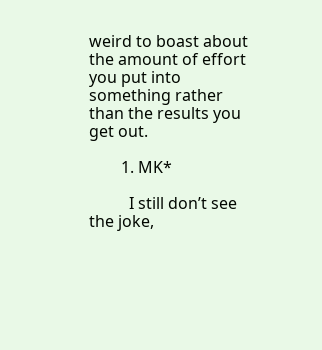weird to boast about the amount of effort you put into something rather than the results you get out.

        1. MK*

          I still don’t see the joke,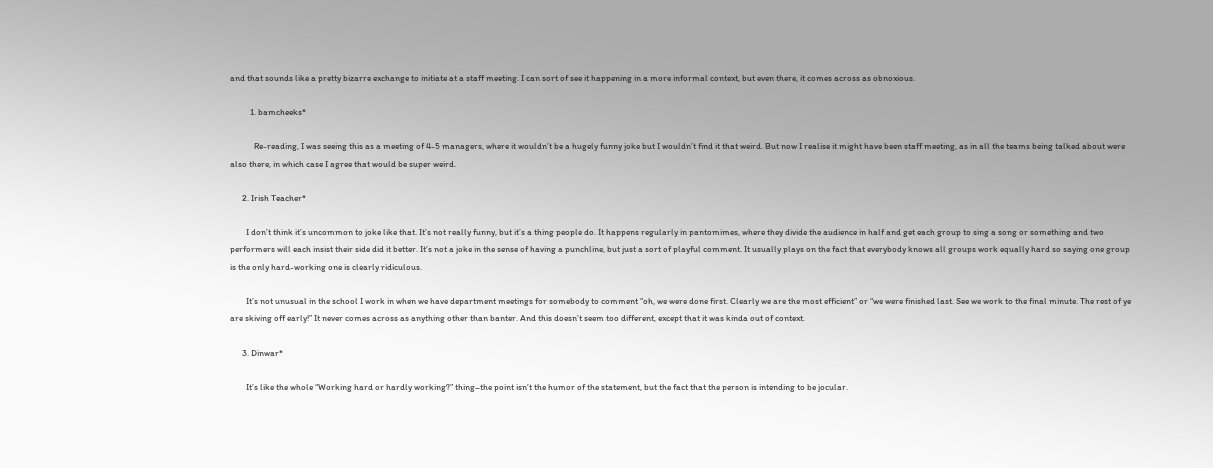and that sounds like a pretty bizarre exchange to initiate at a staff meeting. I can sort of see it happening in a more informal context, but even there, it comes across as obnoxious.

          1. bamcheeks*

            Re-reading, I was seeing this as a meeting of 4-5 managers, where it wouldn’t be a hugely funny joke but I wouldn’t find it that weird. But now I realise it might have been staff meeting, as in all the teams being talked about were also there, in which case I agree that would be super weird.

      2. Irish Teacher*

        I don’t think it’s uncommon to joke like that. It’s not really funny, but it’s a thing people do. It happens regularly in pantomimes, where they divide the audience in half and get each group to sing a song or something and two performers will each insist their side did it better. It’s not a joke in the sense of having a punchline, but just a sort of playful comment. It usually plays on the fact that everybody knows all groups work equally hard so saying one group is the only hard-working one is clearly ridiculous.

        It’s not unusual in the school I work in when we have department meetings for somebody to comment “oh, we were done first. Clearly we are the most efficient” or “we were finished last. See we work to the final minute. The rest of ye are skiving off early!” It never comes across as anything other than banter. And this doesn’t seem too different, except that it was kinda out of context.

      3. Dinwar*

        It’s like the whole “Working hard or hardly working?” thing–the point isn’t the humor of the statement, but the fact that the person is intending to be jocular.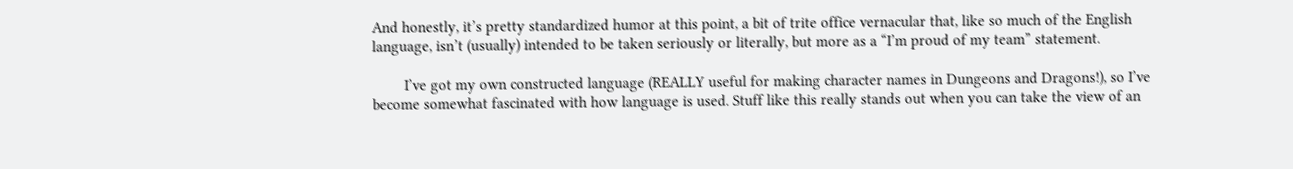And honestly, it’s pretty standardized humor at this point, a bit of trite office vernacular that, like so much of the English language, isn’t (usually) intended to be taken seriously or literally, but more as a “I’m proud of my team” statement.

        I’ve got my own constructed language (REALLY useful for making character names in Dungeons and Dragons!), so I’ve become somewhat fascinated with how language is used. Stuff like this really stands out when you can take the view of an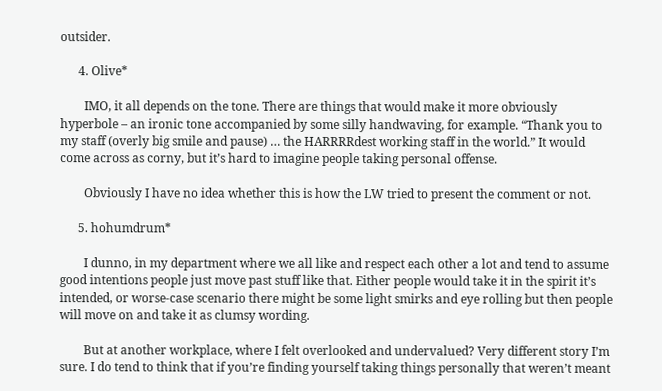outsider.

      4. Olive*

        IMO, it all depends on the tone. There are things that would make it more obviously hyperbole – an ironic tone accompanied by some silly handwaving, for example. “Thank you to my staff (overly big smile and pause) … the HARRRRdest working staff in the world.” It would come across as corny, but it’s hard to imagine people taking personal offense.

        Obviously I have no idea whether this is how the LW tried to present the comment or not.

      5. hohumdrum*

        I dunno, in my department where we all like and respect each other a lot and tend to assume good intentions people just move past stuff like that. Either people would take it in the spirit it’s intended, or worse-case scenario there might be some light smirks and eye rolling but then people will move on and take it as clumsy wording.

        But at another workplace, where I felt overlooked and undervalued? Very different story I’m sure. I do tend to think that if you’re finding yourself taking things personally that weren’t meant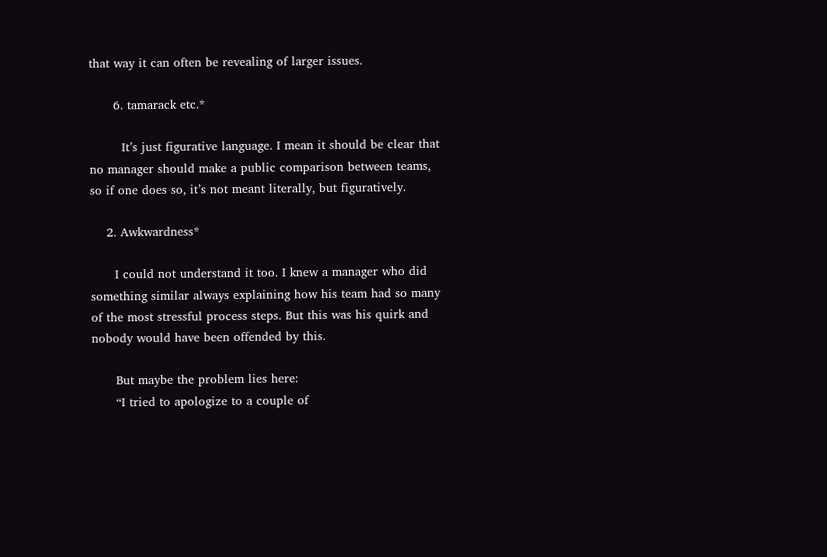that way it can often be revealing of larger issues.

      6. tamarack etc.*

        It’s just figurative language. I mean it should be clear that no manager should make a public comparison between teams, so if one does so, it’s not meant literally, but figuratively.

    2. Awkwardness*

      I could not understand it too. I knew a manager who did something similar always explaining how his team had so many of the most stressful process steps. But this was his quirk and nobody would have been offended by this.

      But maybe the problem lies here:
      “I tried to apologize to a couple of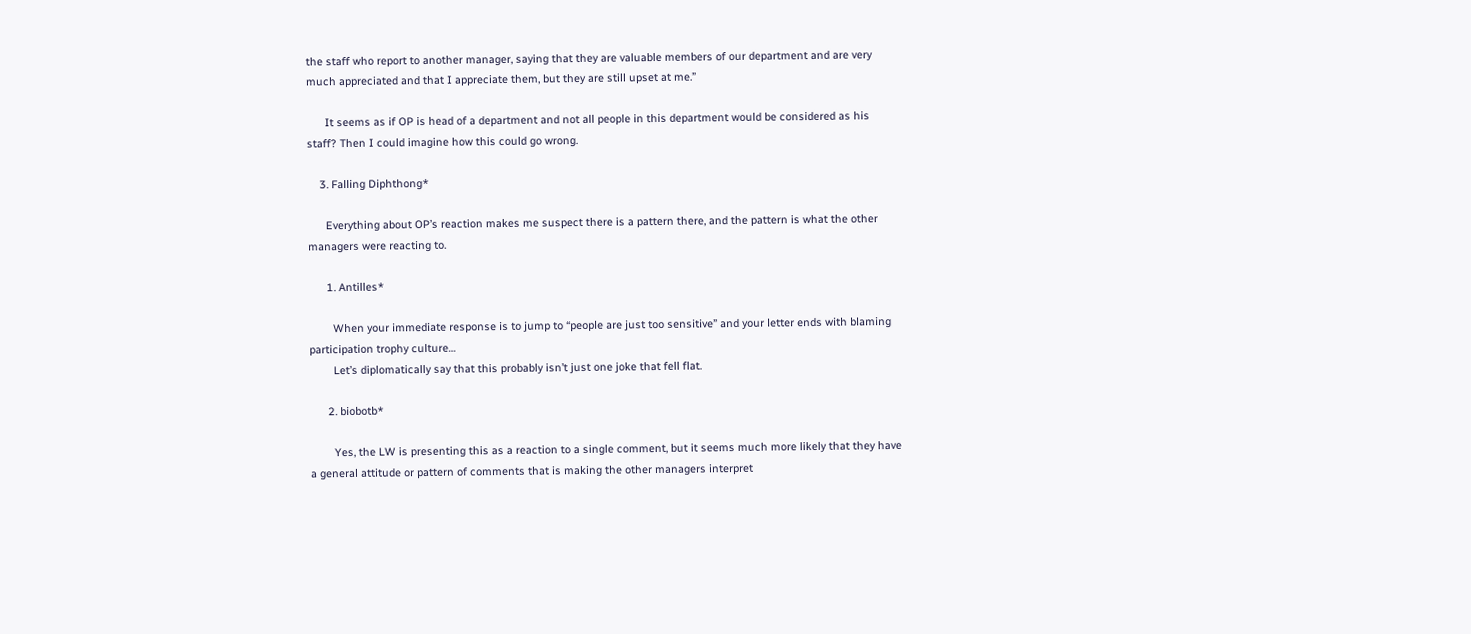the staff who report to another manager, saying that they are valuable members of our department and are very much appreciated and that I appreciate them, but they are still upset at me.”

      It seems as if OP is head of a department and not all people in this department would be considered as his staff? Then I could imagine how this could go wrong.

    3. Falling Diphthong*

      Everything about OP’s reaction makes me suspect there is a pattern there, and the pattern is what the other managers were reacting to.

      1. Antilles*

        When your immediate response is to jump to “people are just too sensitive” and your letter ends with blaming participation trophy culture…
        Let’s diplomatically say that this probably isn’t just one joke that fell flat.

      2. biobotb*

        Yes, the LW is presenting this as a reaction to a single comment, but it seems much more likely that they have a general attitude or pattern of comments that is making the other managers interpret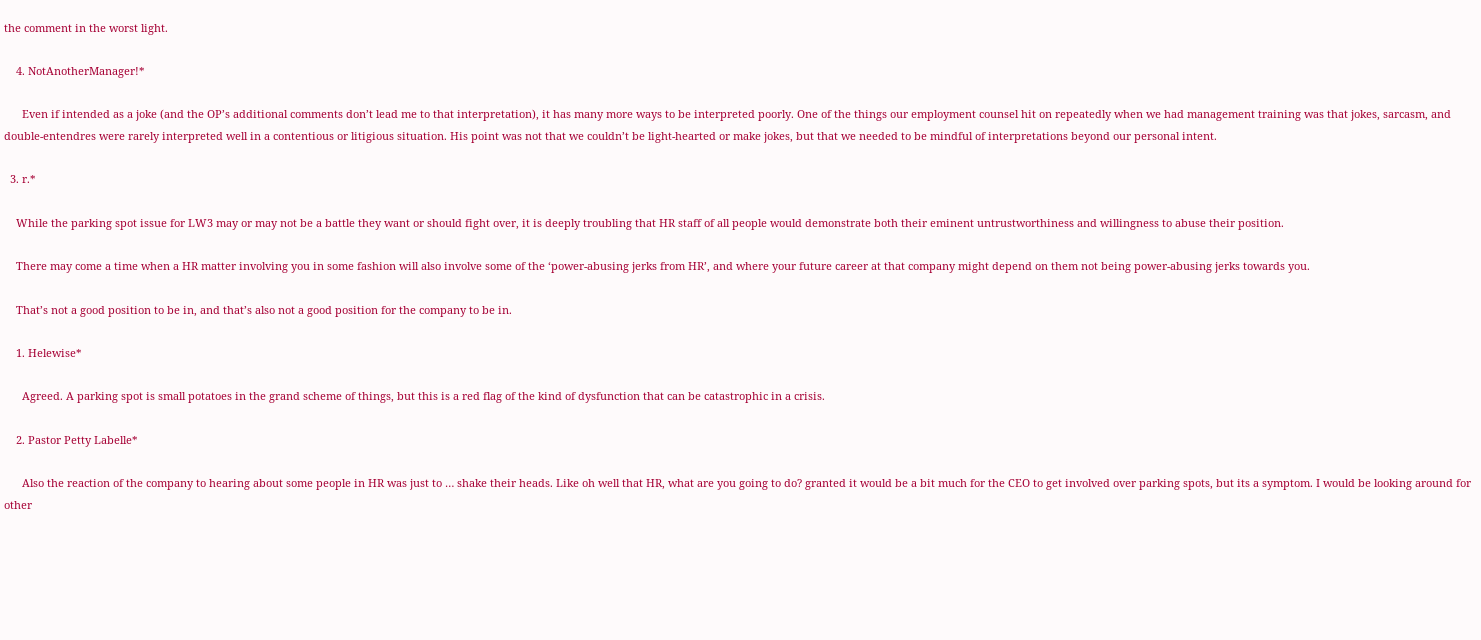the comment in the worst light.

    4. NotAnotherManager!*

      Even if intended as a joke (and the OP’s additional comments don’t lead me to that interpretation), it has many more ways to be interpreted poorly. One of the things our employment counsel hit on repeatedly when we had management training was that jokes, sarcasm, and double-entendres were rarely interpreted well in a contentious or litigious situation. His point was not that we couldn’t be light-hearted or make jokes, but that we needed to be mindful of interpretations beyond our personal intent.

  3. r.*

    While the parking spot issue for LW3 may or may not be a battle they want or should fight over, it is deeply troubling that HR staff of all people would demonstrate both their eminent untrustworthiness and willingness to abuse their position.

    There may come a time when a HR matter involving you in some fashion will also involve some of the ‘power-abusing jerks from HR’, and where your future career at that company might depend on them not being power-abusing jerks towards you.

    That’s not a good position to be in, and that’s also not a good position for the company to be in.

    1. Helewise*

      Agreed. A parking spot is small potatoes in the grand scheme of things, but this is a red flag of the kind of dysfunction that can be catastrophic in a crisis.

    2. Pastor Petty Labelle*

      Also the reaction of the company to hearing about some people in HR was just to … shake their heads. Like oh well that HR, what are you going to do? granted it would be a bit much for the CEO to get involved over parking spots, but its a symptom. I would be looking around for other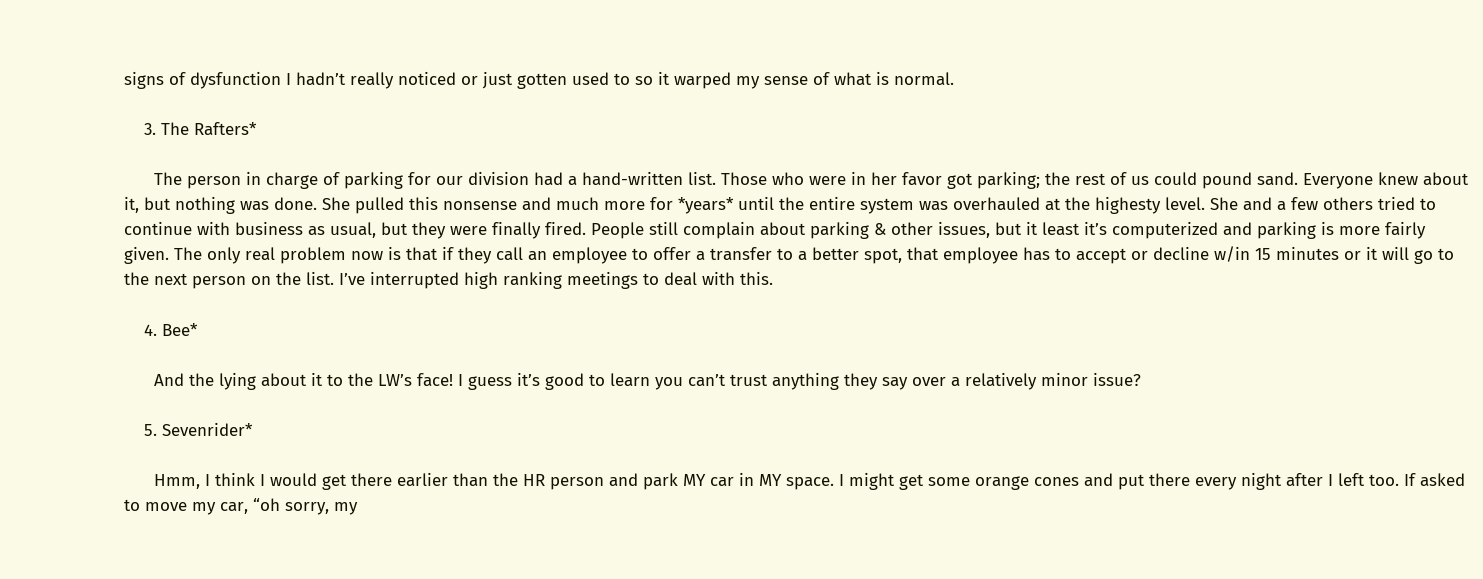signs of dysfunction I hadn’t really noticed or just gotten used to so it warped my sense of what is normal.

    3. The Rafters*

      The person in charge of parking for our division had a hand-written list. Those who were in her favor got parking; the rest of us could pound sand. Everyone knew about it, but nothing was done. She pulled this nonsense and much more for *years* until the entire system was overhauled at the highesty level. She and a few others tried to continue with business as usual, but they were finally fired. People still complain about parking & other issues, but it least it’s computerized and parking is more fairly given. The only real problem now is that if they call an employee to offer a transfer to a better spot, that employee has to accept or decline w/in 15 minutes or it will go to the next person on the list. I’ve interrupted high ranking meetings to deal with this.

    4. Bee*

      And the lying about it to the LW’s face! I guess it’s good to learn you can’t trust anything they say over a relatively minor issue?

    5. Sevenrider*

      Hmm, I think I would get there earlier than the HR person and park MY car in MY space. I might get some orange cones and put there every night after I left too. If asked to move my car, “oh sorry, my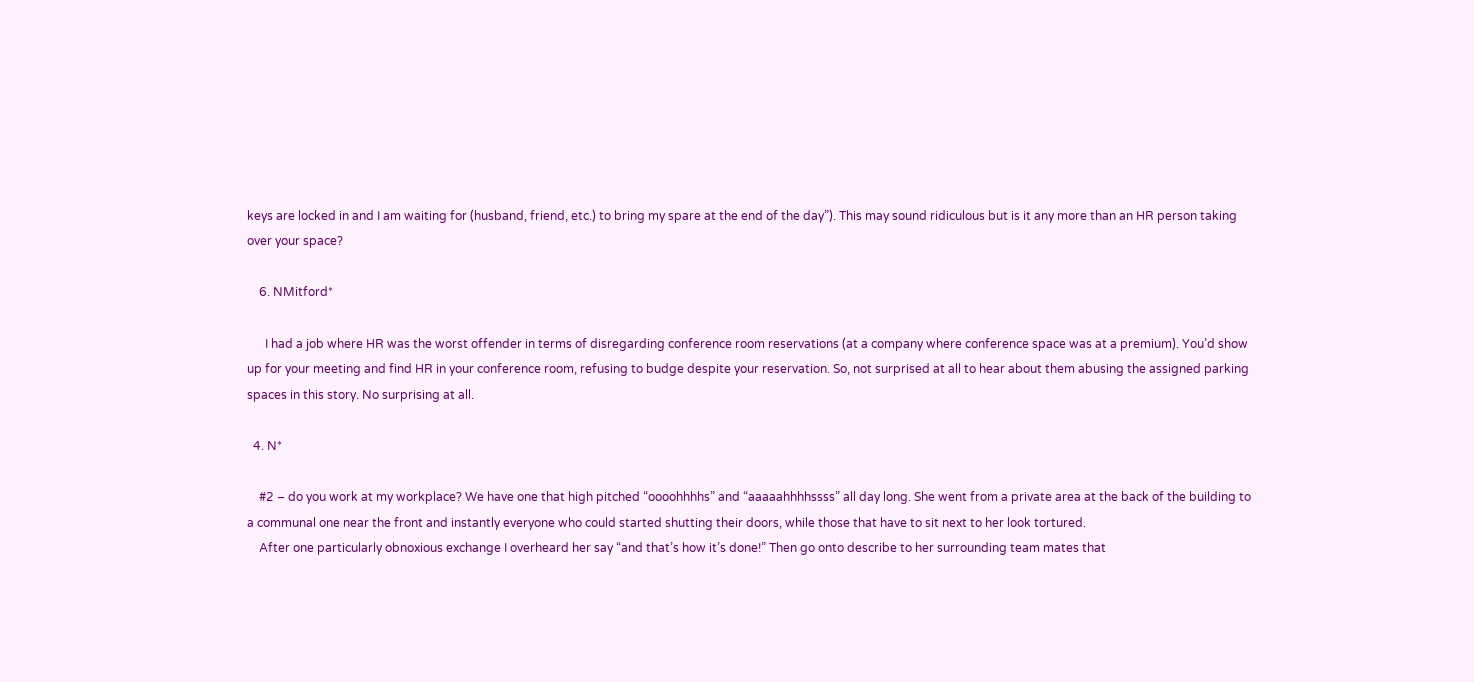keys are locked in and I am waiting for (husband, friend, etc.) to bring my spare at the end of the day”). This may sound ridiculous but is it any more than an HR person taking over your space?

    6. NMitford*

      I had a job where HR was the worst offender in terms of disregarding conference room reservations (at a company where conference space was at a premium). You’d show up for your meeting and find HR in your conference room, refusing to budge despite your reservation. So, not surprised at all to hear about them abusing the assigned parking spaces in this story. No surprising at all.

  4. N*

    #2 – do you work at my workplace? We have one that high pitched “oooohhhhs” and “aaaaahhhhssss” all day long. She went from a private area at the back of the building to a communal one near the front and instantly everyone who could started shutting their doors, while those that have to sit next to her look tortured.
    After one particularly obnoxious exchange I overheard her say “and that’s how it’s done!” Then go onto describe to her surrounding team mates that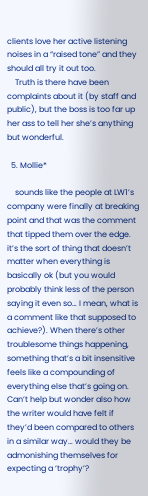clients love her active listening noises in a “raised tone” and they should all try it out too.
    Truth is there have been complaints about it (by staff and public), but the boss is too far up her ass to tell her she’s anything but wonderful.

  5. Mollie*

    sounds like the people at LW1’s company were finally at breaking point and that was the comment that tipped them over the edge. it’s the sort of thing that doesn’t matter when everything is basically ok (but you would probably think less of the person saying it even so… I mean, what is a comment like that supposed to achieve?). When there’s other troublesome things happening, something that’s a bit insensitive feels like a compounding of everything else that’s going on. Can’t help but wonder also how the writer would have felt if they’d been compared to others in a similar way… would they be admonishing themselves for expecting a ‘trophy’?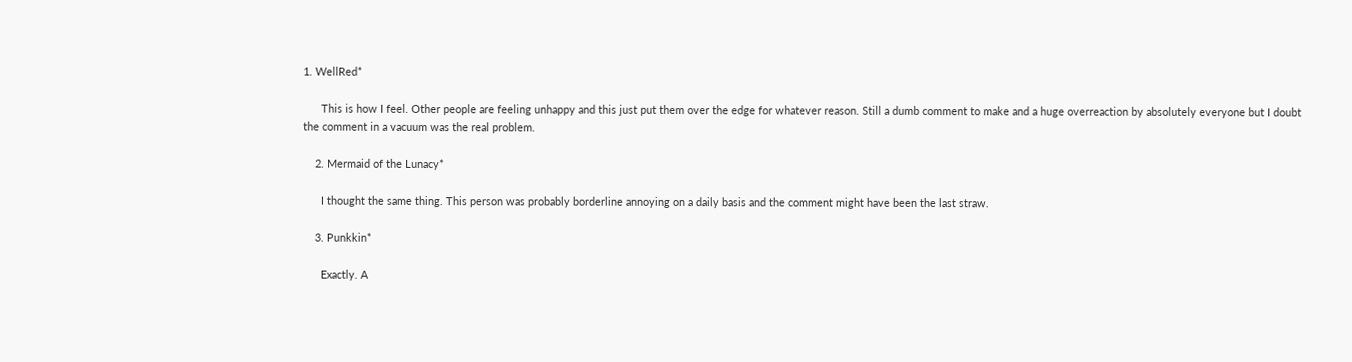1. WellRed*

      This is how I feel. Other people are feeling unhappy and this just put them over the edge for whatever reason. Still a dumb comment to make and a huge overreaction by absolutely everyone but I doubt the comment in a vacuum was the real problem.

    2. Mermaid of the Lunacy*

      I thought the same thing. This person was probably borderline annoying on a daily basis and the comment might have been the last straw.

    3. Punkkin*

      Exactly. A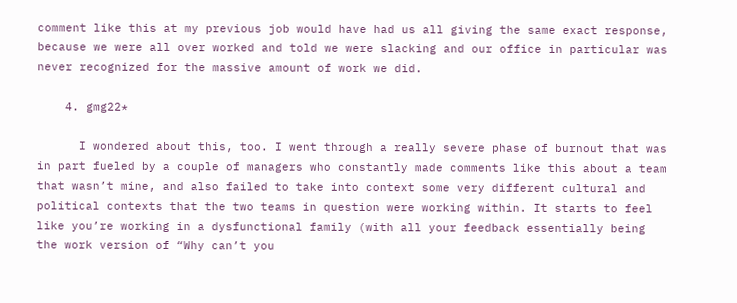comment like this at my previous job would have had us all giving the same exact response, because we were all over worked and told we were slacking and our office in particular was never recognized for the massive amount of work we did.

    4. gmg22*

      I wondered about this, too. I went through a really severe phase of burnout that was in part fueled by a couple of managers who constantly made comments like this about a team that wasn’t mine, and also failed to take into context some very different cultural and political contexts that the two teams in question were working within. It starts to feel like you’re working in a dysfunctional family (with all your feedback essentially being the work version of “Why can’t you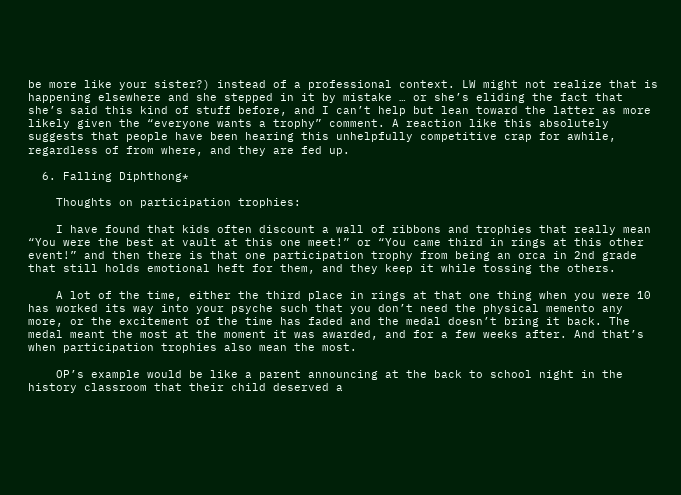be more like your sister?) instead of a professional context. LW might not realize that is happening elsewhere and she stepped in it by mistake … or she’s eliding the fact that she’s said this kind of stuff before, and I can’t help but lean toward the latter as more likely given the “everyone wants a trophy” comment. A reaction like this absolutely suggests that people have been hearing this unhelpfully competitive crap for awhile, regardless of from where, and they are fed up.

  6. Falling Diphthong*

    Thoughts on participation trophies:

    I have found that kids often discount a wall of ribbons and trophies that really mean “You were the best at vault at this one meet!” or “You came third in rings at this other event!” and then there is that one participation trophy from being an orca in 2nd grade that still holds emotional heft for them, and they keep it while tossing the others.

    A lot of the time, either the third place in rings at that one thing when you were 10 has worked its way into your psyche such that you don’t need the physical memento any more, or the excitement of the time has faded and the medal doesn’t bring it back. The medal meant the most at the moment it was awarded, and for a few weeks after. And that’s when participation trophies also mean the most.

    OP’s example would be like a parent announcing at the back to school night in the history classroom that their child deserved a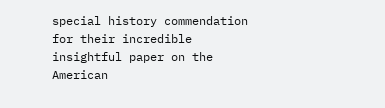special history commendation for their incredible insightful paper on the American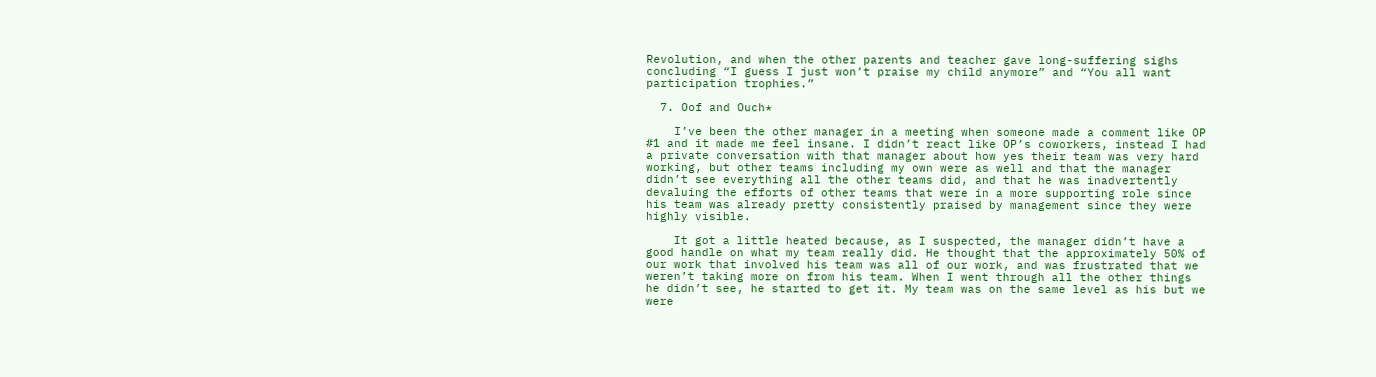Revolution, and when the other parents and teacher gave long-suffering sighs concluding “I guess I just won’t praise my child anymore” and “You all want participation trophies.”

  7. Oof and Ouch*

    I’ve been the other manager in a meeting when someone made a comment like OP #1 and it made me feel insane. I didn’t react like OP’s coworkers, instead I had a private conversation with that manager about how yes their team was very hard working, but other teams including my own were as well and that the manager didn’t see everything all the other teams did, and that he was inadvertently devaluing the efforts of other teams that were in a more supporting role since his team was already pretty consistently praised by management since they were highly visible.

    It got a little heated because, as I suspected, the manager didn’t have a good handle on what my team really did. He thought that the approximately 50% of our work that involved his team was all of our work, and was frustrated that we weren’t taking more on from his team. When I went through all the other things he didn’t see, he started to get it. My team was on the same level as his but we were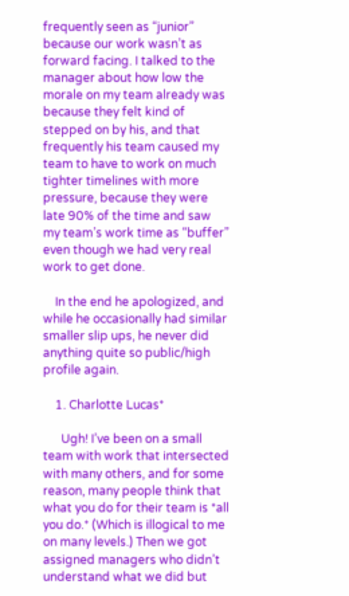frequently seen as “junior” because our work wasn’t as forward facing. I talked to the manager about how low the morale on my team already was because they felt kind of stepped on by his, and that frequently his team caused my team to have to work on much tighter timelines with more pressure, because they were late 90% of the time and saw my team’s work time as “buffer” even though we had very real work to get done.

    In the end he apologized, and while he occasionally had similar smaller slip ups, he never did anything quite so public/high profile again.

    1. Charlotte Lucas*

      Ugh! I’ve been on a small team with work that intersected with many others, and for some reason, many people think that what you do for their team is *all you do.* (Which is illogical to me on many levels.) Then we got assigned managers who didn’t understand what we did but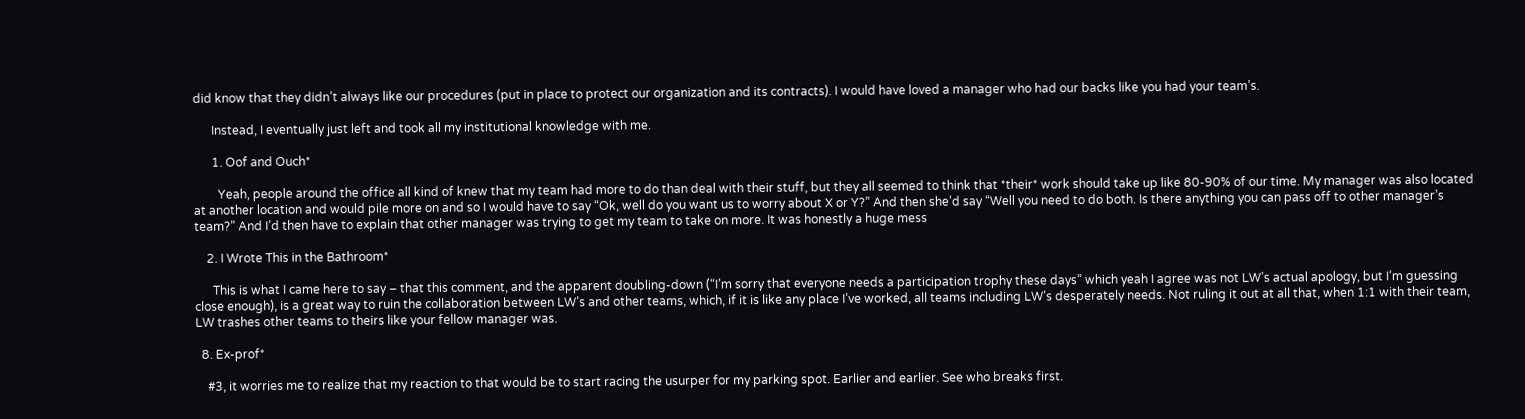did know that they didn’t always like our procedures (put in place to protect our organization and its contracts). I would have loved a manager who had our backs like you had your team’s.

      Instead, I eventually just left and took all my institutional knowledge with me.

      1. Oof and Ouch*

        Yeah, people around the office all kind of knew that my team had more to do than deal with their stuff, but they all seemed to think that *their* work should take up like 80-90% of our time. My manager was also located at another location and would pile more on and so I would have to say “Ok, well do you want us to worry about X or Y?” And then she’d say “Well you need to do both. Is there anything you can pass off to other manager’s team?” And I’d then have to explain that other manager was trying to get my team to take on more. It was honestly a huge mess

    2. I Wrote This in the Bathroom*

      This is what I came here to say – that this comment, and the apparent doubling-down (“I’m sorry that everyone needs a participation trophy these days” which yeah I agree was not LW’s actual apology, but I’m guessing close enough), is a great way to ruin the collaboration between LW’s and other teams, which, if it is like any place I’ve worked, all teams including LW’s desperately needs. Not ruling it out at all that, when 1:1 with their team, LW trashes other teams to theirs like your fellow manager was.

  8. Ex-prof*

    #3, it worries me to realize that my reaction to that would be to start racing the usurper for my parking spot. Earlier and earlier. See who breaks first.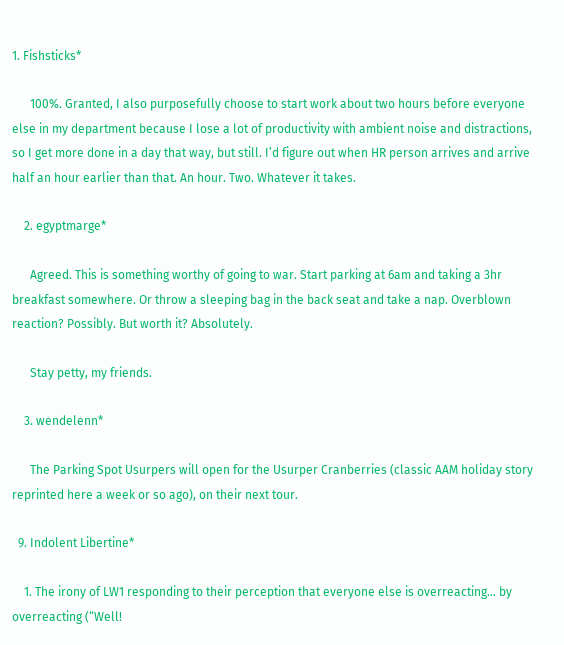1. Fishsticks*

      100%. Granted, I also purposefully choose to start work about two hours before everyone else in my department because I lose a lot of productivity with ambient noise and distractions, so I get more done in a day that way, but still. I’d figure out when HR person arrives and arrive half an hour earlier than that. An hour. Two. Whatever it takes.

    2. egyptmarge*

      Agreed. This is something worthy of going to war. Start parking at 6am and taking a 3hr breakfast somewhere. Or throw a sleeping bag in the back seat and take a nap. Overblown reaction? Possibly. But worth it? Absolutely.

      Stay petty, my friends.

    3. wendelenn*

      The Parking Spot Usurpers will open for the Usurper Cranberries (classic AAM holiday story reprinted here a week or so ago), on their next tour.

  9. Indolent Libertine*

    1. The irony of LW1 responding to their perception that everyone else is overreacting… by overreacting (“Well!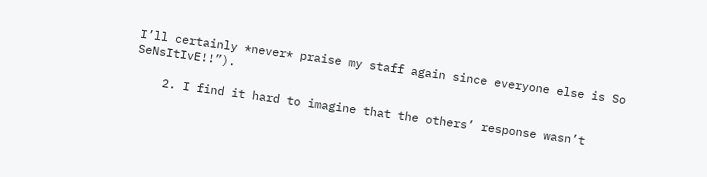I’ll certainly *never* praise my staff again since everyone else is So SeNsItIvE!!”).

    2. I find it hard to imagine that the others’ response wasn’t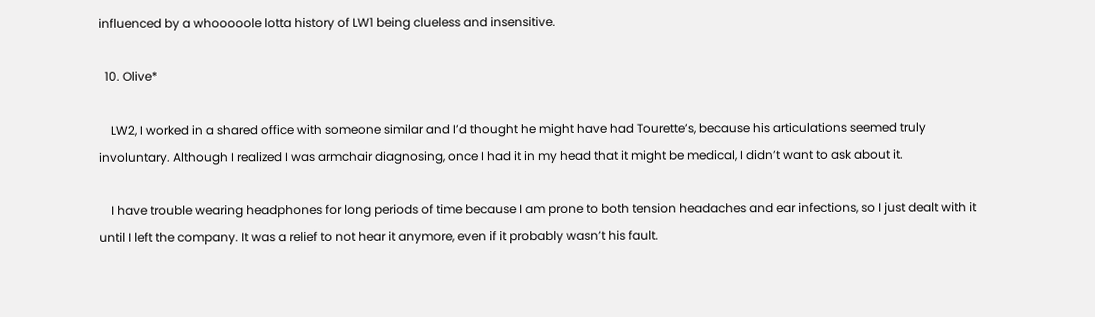influenced by a whooooole lotta history of LW1 being clueless and insensitive.

  10. Olive*

    LW2, I worked in a shared office with someone similar and I’d thought he might have had Tourette’s, because his articulations seemed truly involuntary. Although I realized I was armchair diagnosing, once I had it in my head that it might be medical, I didn’t want to ask about it.

    I have trouble wearing headphones for long periods of time because I am prone to both tension headaches and ear infections, so I just dealt with it until I left the company. It was a relief to not hear it anymore, even if it probably wasn’t his fault.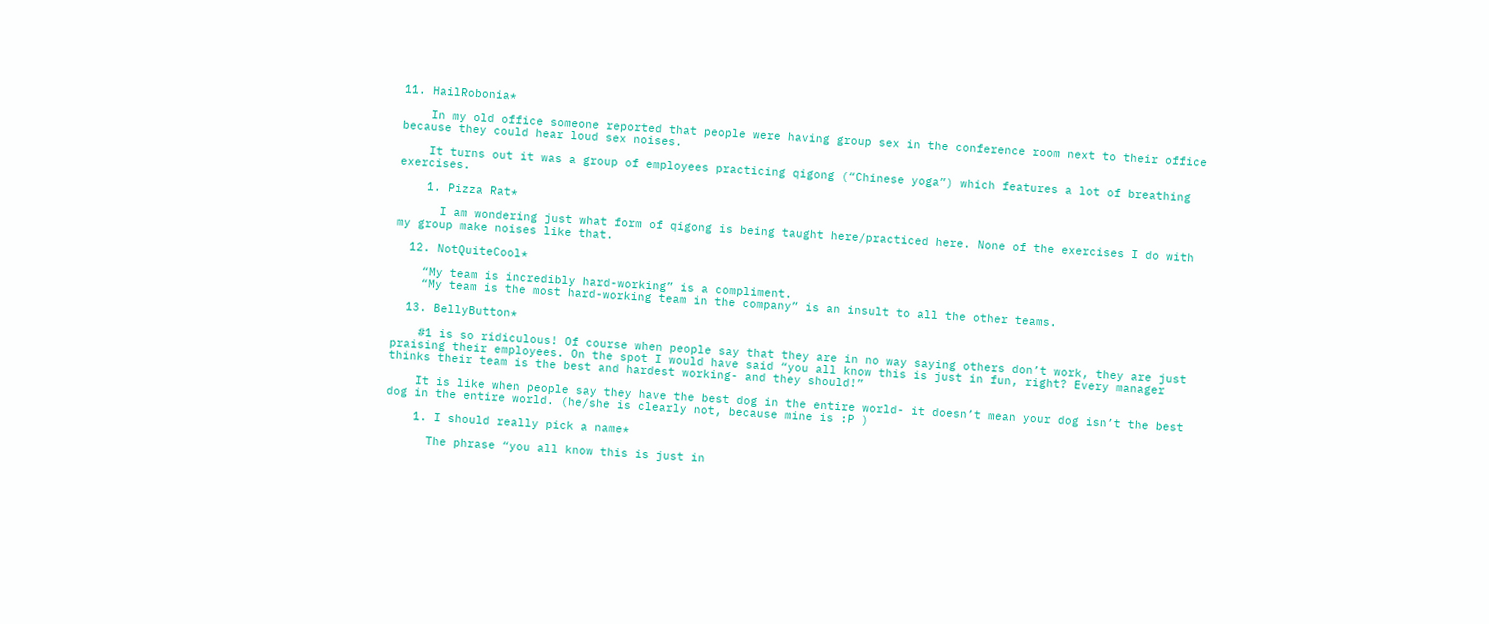11. HailRobonia*

    In my old office someone reported that people were having group sex in the conference room next to their office because they could hear loud sex noises.

    It turns out it was a group of employees practicing qigong (“Chinese yoga”) which features a lot of breathing exercises.

    1. Pizza Rat*

      I am wondering just what form of qigong is being taught here/practiced here. None of the exercises I do with my group make noises like that.

  12. NotQuiteCool*

    “My team is incredibly hard-working” is a compliment.
    “My team is the most hard-working team in the company” is an insult to all the other teams.

  13. BellyButton*

    #1 is so ridiculous! Of course when people say that they are in no way saying others don’t work, they are just praising their employees. On the spot I would have said “you all know this is just in fun, right? Every manager thinks their team is the best and hardest working- and they should!”

    It is like when people say they have the best dog in the entire world- it doesn’t mean your dog isn’t the best dog in the entire world. (he/she is clearly not, because mine is :P )

    1. I should really pick a name*

      The phrase “you all know this is just in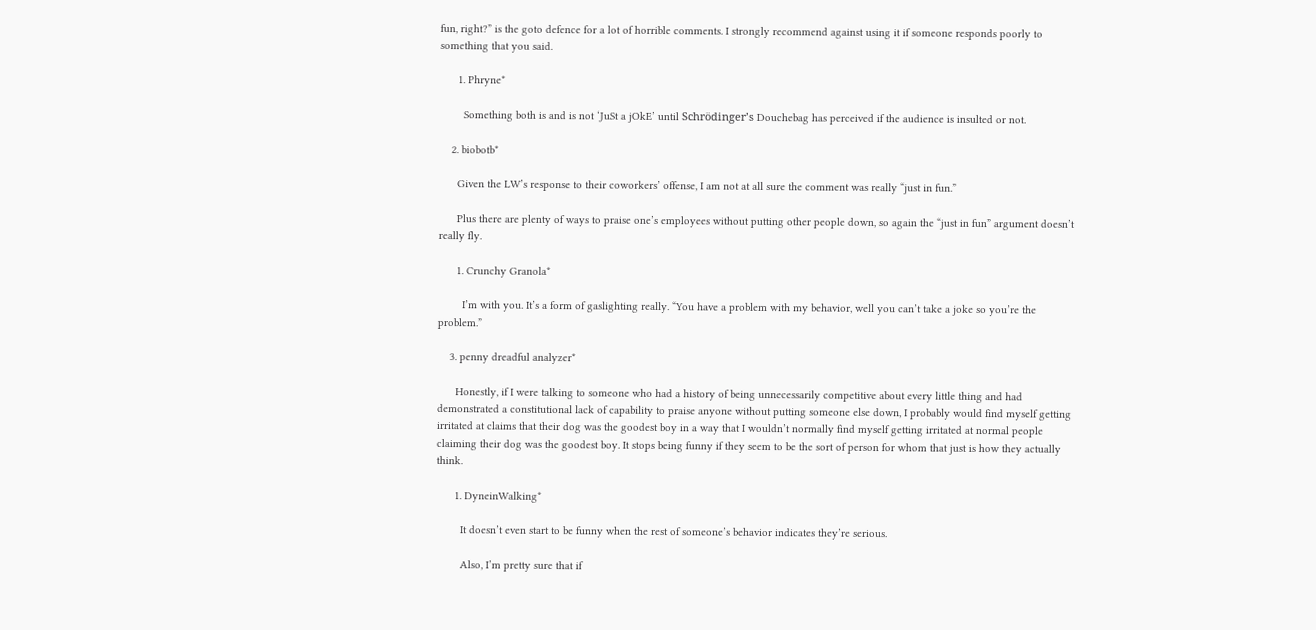fun, right?” is the goto defence for a lot of horrible comments. I strongly recommend against using it if someone responds poorly to something that you said.

      1. Phryne*

        Something both is and is not ‘JuSt a jOkE’ until Schrödinger’s Douchebag has perceived if the audience is insulted or not.

    2. biobotb*

      Given the LW’s response to their coworkers’ offense, I am not at all sure the comment was really “just in fun.”

      Plus there are plenty of ways to praise one’s employees without putting other people down, so again the “just in fun” argument doesn’t really fly.

      1. Crunchy Granola*

        I’m with you. It’s a form of gaslighting really. “You have a problem with my behavior, well you can’t take a joke so you’re the problem.”

    3. penny dreadful analyzer*

      Honestly, if I were talking to someone who had a history of being unnecessarily competitive about every little thing and had demonstrated a constitutional lack of capability to praise anyone without putting someone else down, I probably would find myself getting irritated at claims that their dog was the goodest boy in a way that I wouldn’t normally find myself getting irritated at normal people claiming their dog was the goodest boy. It stops being funny if they seem to be the sort of person for whom that just is how they actually think.

      1. DyneinWalking*

        It doesn’t even start to be funny when the rest of someone’s behavior indicates they’re serious.

        Also, I’m pretty sure that if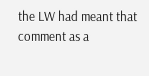the LW had meant that comment as a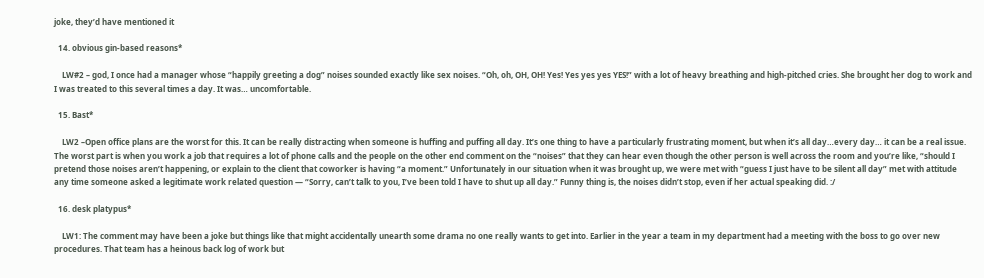joke, they’d have mentioned it

  14. obvious gin-based reasons*

    LW#2 – god, I once had a manager whose “happily greeting a dog” noises sounded exactly like sex noises. “Oh, oh, OH, OH! Yes! Yes yes yes YES!” with a lot of heavy breathing and high-pitched cries. She brought her dog to work and I was treated to this several times a day. It was… uncomfortable.

  15. Bast*

    LW2 –Open office plans are the worst for this. It can be really distracting when someone is huffing and puffing all day. It’s one thing to have a particularly frustrating moment, but when it’s all day…every day… it can be a real issue. The worst part is when you work a job that requires a lot of phone calls and the people on the other end comment on the “noises” that they can hear even though the other person is well across the room and you’re like, “should I pretend those noises aren’t happening, or explain to the client that coworker is having “a moment.” Unfortunately in our situation when it was brought up, we were met with “guess I just have to be silent all day” met with attitude any time someone asked a legitimate work related question — “Sorry, can’t talk to you, I’ve been told I have to shut up all day.” Funny thing is, the noises didn’t stop, even if her actual speaking did. :/

  16. desk platypus*

    LW1: The comment may have been a joke but things like that might accidentally unearth some drama no one really wants to get into. Earlier in the year a team in my department had a meeting with the boss to go over new procedures. That team has a heinous back log of work but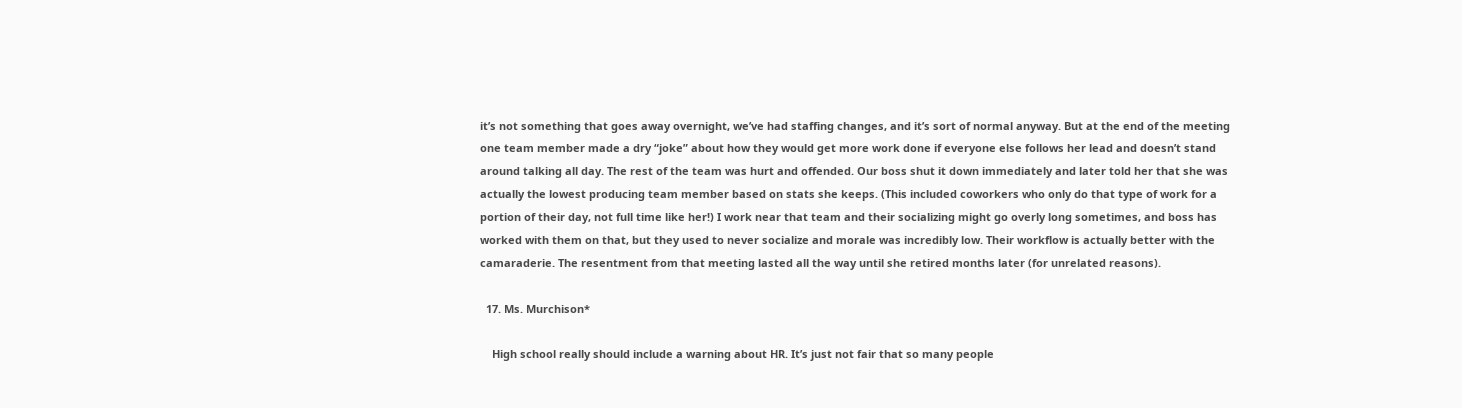it’s not something that goes away overnight, we’ve had staffing changes, and it’s sort of normal anyway. But at the end of the meeting one team member made a dry “joke” about how they would get more work done if everyone else follows her lead and doesn’t stand around talking all day. The rest of the team was hurt and offended. Our boss shut it down immediately and later told her that she was actually the lowest producing team member based on stats she keeps. (This included coworkers who only do that type of work for a portion of their day, not full time like her!) I work near that team and their socializing might go overly long sometimes, and boss has worked with them on that, but they used to never socialize and morale was incredibly low. Their workflow is actually better with the camaraderie. The resentment from that meeting lasted all the way until she retired months later (for unrelated reasons).

  17. Ms. Murchison*

    High school really should include a warning about HR. It’s just not fair that so many people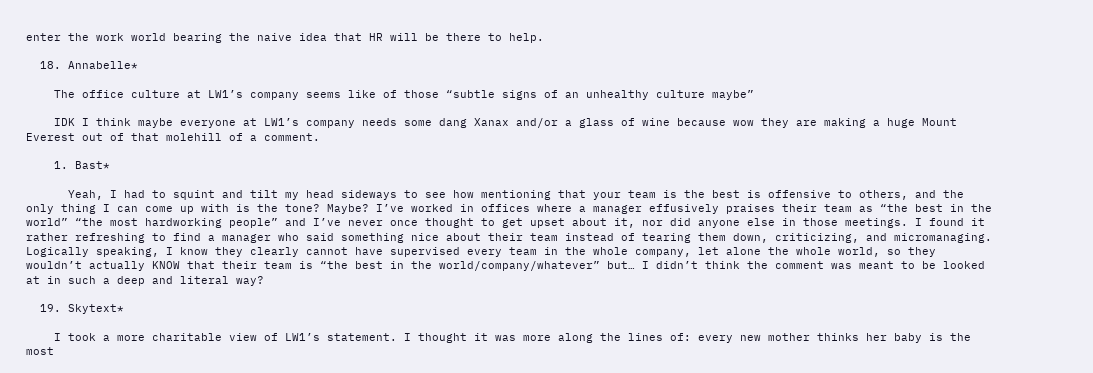enter the work world bearing the naive idea that HR will be there to help.

  18. Annabelle*

    The office culture at LW1’s company seems like of those “subtle signs of an unhealthy culture maybe”

    IDK I think maybe everyone at LW1’s company needs some dang Xanax and/or a glass of wine because wow they are making a huge Mount Everest out of that molehill of a comment.

    1. Bast*

      Yeah, I had to squint and tilt my head sideways to see how mentioning that your team is the best is offensive to others, and the only thing I can come up with is the tone? Maybe? I’ve worked in offices where a manager effusively praises their team as “the best in the world” “the most hardworking people” and I’ve never once thought to get upset about it, nor did anyone else in those meetings. I found it rather refreshing to find a manager who said something nice about their team instead of tearing them down, criticizing, and micromanaging. Logically speaking, I know they clearly cannot have supervised every team in the whole company, let alone the whole world, so they wouldn’t actually KNOW that their team is “the best in the world/company/whatever” but… I didn’t think the comment was meant to be looked at in such a deep and literal way?

  19. Skytext*

    I took a more charitable view of LW1’s statement. I thought it was more along the lines of: every new mother thinks her baby is the most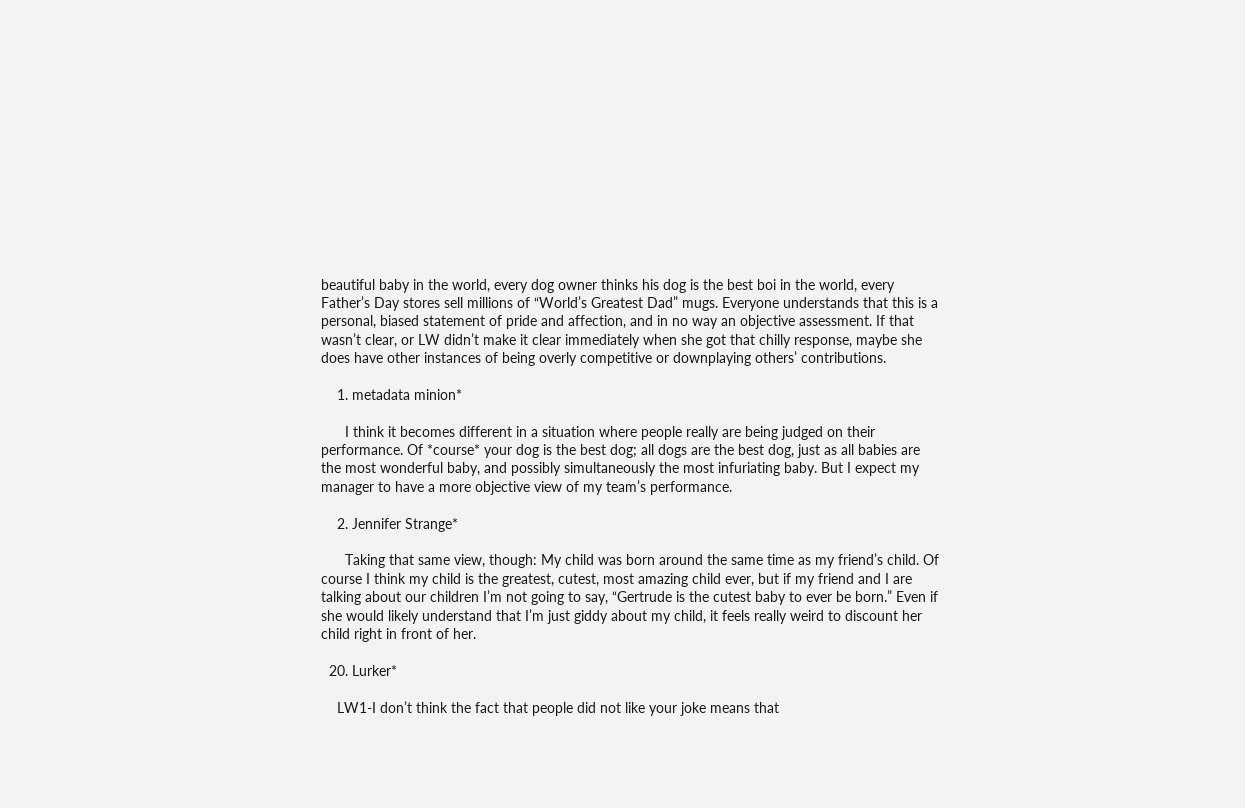beautiful baby in the world, every dog owner thinks his dog is the best boi in the world, every Father’s Day stores sell millions of “World’s Greatest Dad” mugs. Everyone understands that this is a personal, biased statement of pride and affection, and in no way an objective assessment. If that wasn’t clear, or LW didn’t make it clear immediately when she got that chilly response, maybe she does have other instances of being overly competitive or downplaying others’ contributions.

    1. metadata minion*

      I think it becomes different in a situation where people really are being judged on their performance. Of *course* your dog is the best dog; all dogs are the best dog, just as all babies are the most wonderful baby, and possibly simultaneously the most infuriating baby. But I expect my manager to have a more objective view of my team’s performance.

    2. Jennifer Strange*

      Taking that same view, though: My child was born around the same time as my friend’s child. Of course I think my child is the greatest, cutest, most amazing child ever, but if my friend and I are talking about our children I’m not going to say, “Gertrude is the cutest baby to ever be born.” Even if she would likely understand that I’m just giddy about my child, it feels really weird to discount her child right in front of her.

  20. Lurker*

    LW1-I don’t think the fact that people did not like your joke means that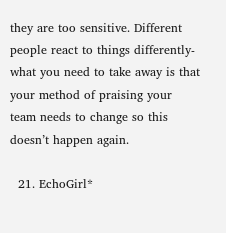they are too sensitive. Different people react to things differently-what you need to take away is that your method of praising your team needs to change so this doesn’t happen again.

  21. EchoGirl*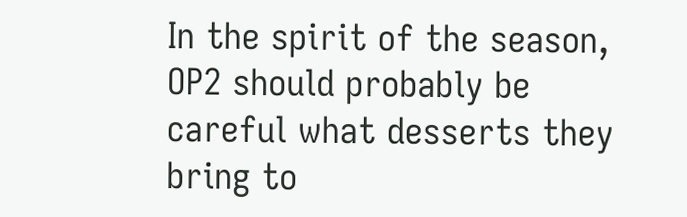In the spirit of the season, OP2 should probably be careful what desserts they bring to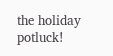the holiday potluck!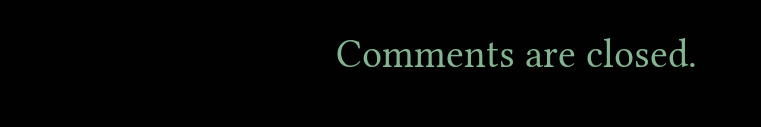Comments are closed.